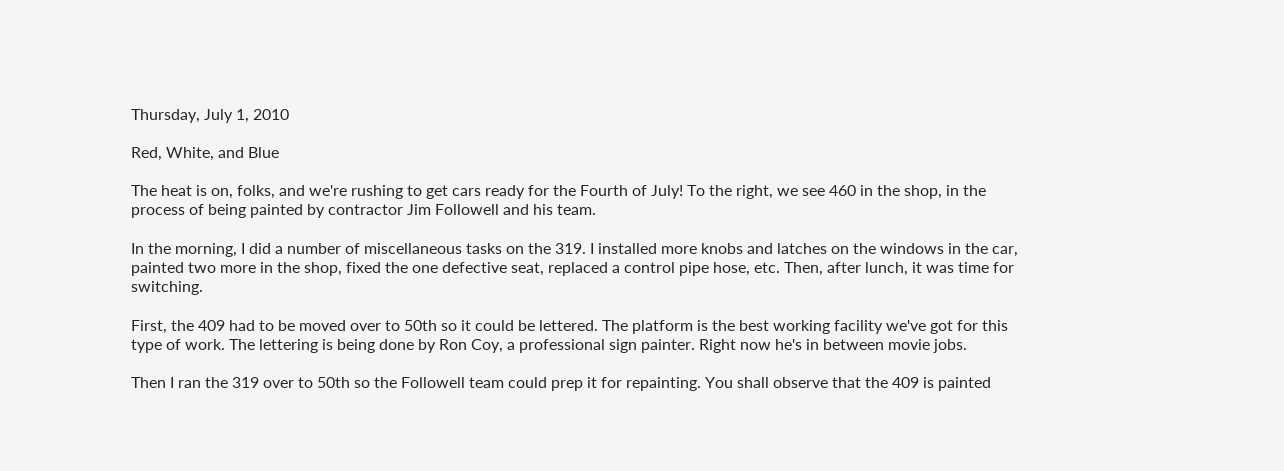Thursday, July 1, 2010

Red, White, and Blue

The heat is on, folks, and we're rushing to get cars ready for the Fourth of July! To the right, we see 460 in the shop, in the process of being painted by contractor Jim Followell and his team.

In the morning, I did a number of miscellaneous tasks on the 319. I installed more knobs and latches on the windows in the car, painted two more in the shop, fixed the one defective seat, replaced a control pipe hose, etc. Then, after lunch, it was time for switching.

First, the 409 had to be moved over to 50th so it could be lettered. The platform is the best working facility we've got for this type of work. The lettering is being done by Ron Coy, a professional sign painter. Right now he's in between movie jobs.

Then I ran the 319 over to 50th so the Followell team could prep it for repainting. You shall observe that the 409 is painted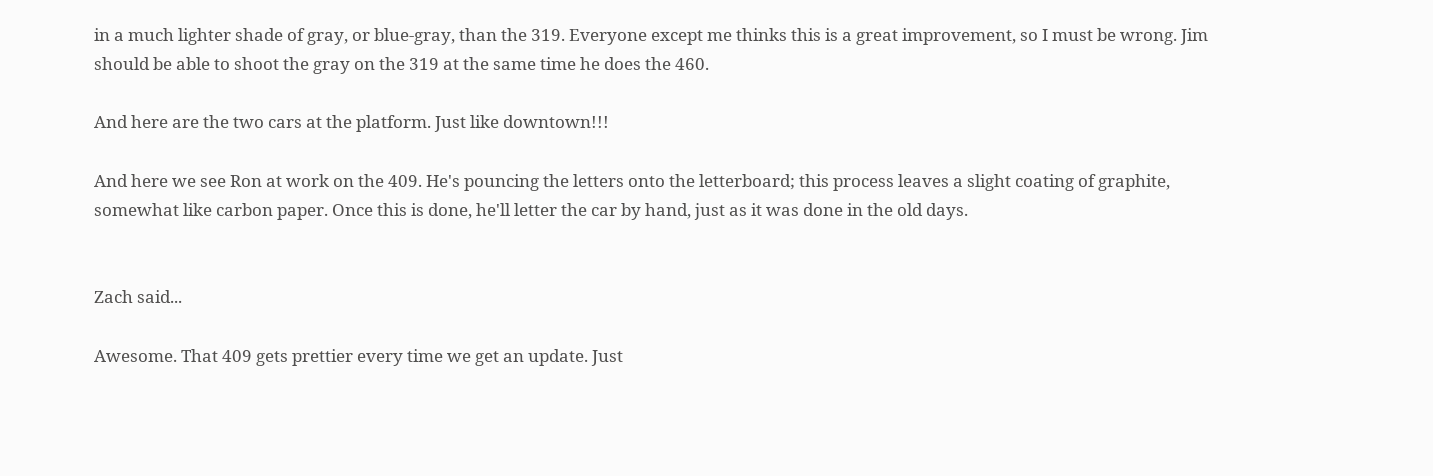in a much lighter shade of gray, or blue-gray, than the 319. Everyone except me thinks this is a great improvement, so I must be wrong. Jim should be able to shoot the gray on the 319 at the same time he does the 460.

And here are the two cars at the platform. Just like downtown!!!

And here we see Ron at work on the 409. He's pouncing the letters onto the letterboard; this process leaves a slight coating of graphite, somewhat like carbon paper. Once this is done, he'll letter the car by hand, just as it was done in the old days.


Zach said...

Awesome. That 409 gets prettier every time we get an update. Just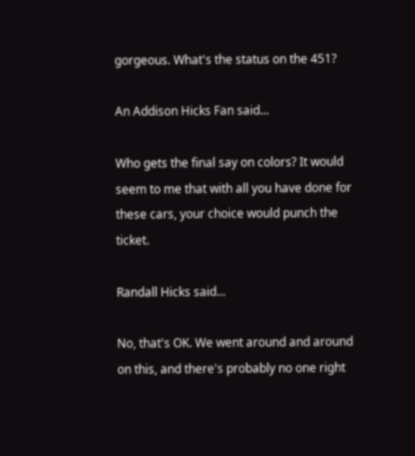gorgeous. What's the status on the 451?

An Addison Hicks Fan said...

Who gets the final say on colors? It would seem to me that with all you have done for these cars, your choice would punch the ticket.

Randall Hicks said...

No, that's OK. We went around and around on this, and there's probably no one right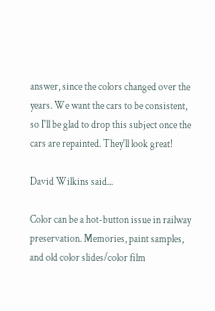answer, since the colors changed over the years. We want the cars to be consistent, so I'll be glad to drop this subject once the cars are repainted. They'll look great!

David Wilkins said...

Color can be a hot-button issue in railway preservation. Memories, paint samples, and old color slides/color film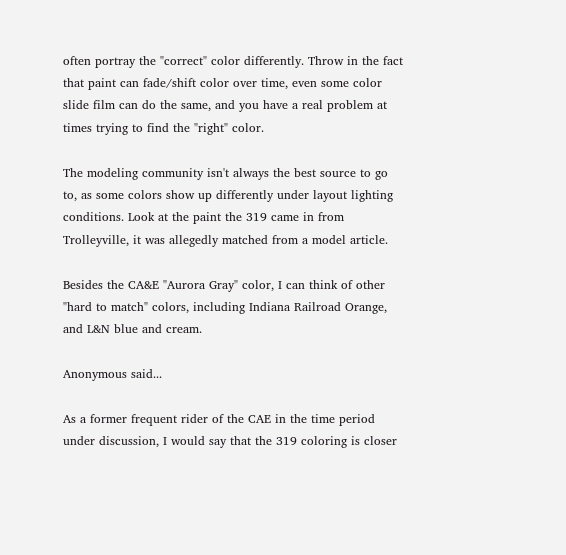often portray the "correct" color differently. Throw in the fact that paint can fade/shift color over time, even some color slide film can do the same, and you have a real problem at times trying to find the "right" color.

The modeling community isn't always the best source to go to, as some colors show up differently under layout lighting conditions. Look at the paint the 319 came in from Trolleyville, it was allegedly matched from a model article.

Besides the CA&E "Aurora Gray" color, I can think of other "hard to match" colors, including Indiana Railroad Orange, and L&N blue and cream.

Anonymous said...

As a former frequent rider of the CAE in the time period under discussion, I would say that the 319 coloring is closer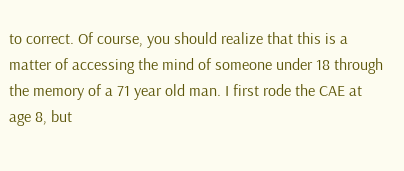to correct. Of course, you should realize that this is a matter of accessing the mind of someone under 18 through the memory of a 71 year old man. I first rode the CAE at age 8, but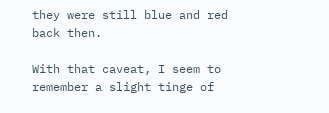they were still blue and red back then.

With that caveat, I seem to remember a slight tinge of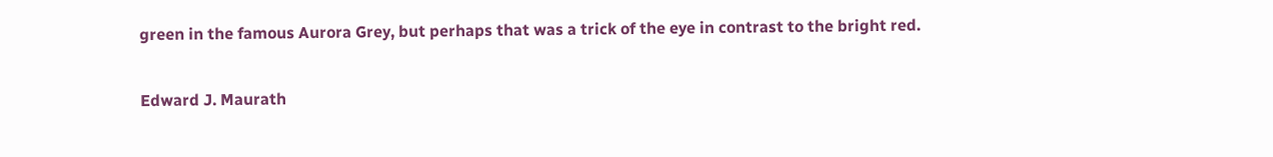green in the famous Aurora Grey, but perhaps that was a trick of the eye in contrast to the bright red.

Edward J. Maurath